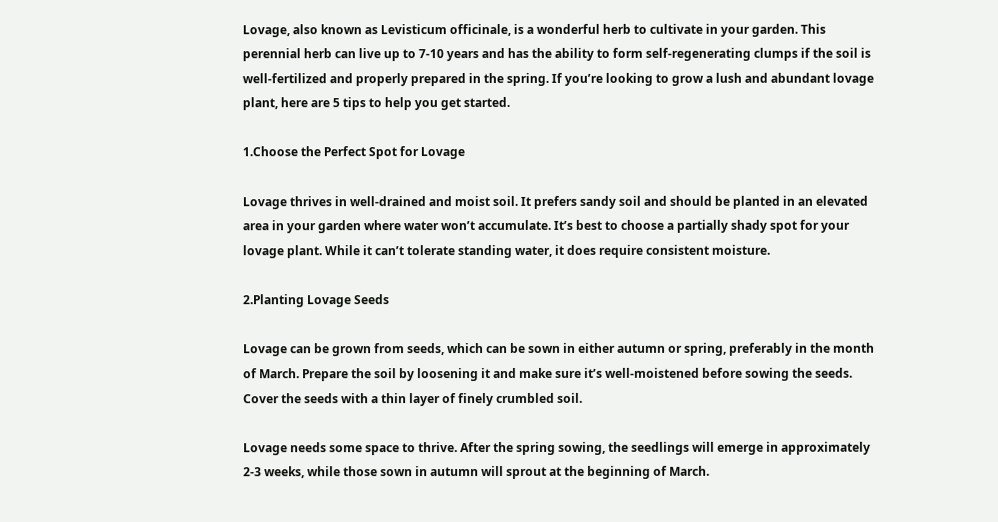Lovage, also known as Levisticum officinale, is a wonderful herb to cultivate in your garden. This perennial herb can live up to 7-10 years and has the ability to form self-regenerating clumps if the soil is well-fertilized and properly prepared in the spring. If you’re looking to grow a lush and abundant lovage plant, here are 5 tips to help you get started.

1.Choose the Perfect Spot for Lovage

Lovage thrives in well-drained and moist soil. It prefers sandy soil and should be planted in an elevated area in your garden where water won’t accumulate. It’s best to choose a partially shady spot for your lovage plant. While it can’t tolerate standing water, it does require consistent moisture.

2.Planting Lovage Seeds

Lovage can be grown from seeds, which can be sown in either autumn or spring, preferably in the month of March. Prepare the soil by loosening it and make sure it’s well-moistened before sowing the seeds. Cover the seeds with a thin layer of finely crumbled soil.

Lovage needs some space to thrive. After the spring sowing, the seedlings will emerge in approximately 2-3 weeks, while those sown in autumn will sprout at the beginning of March.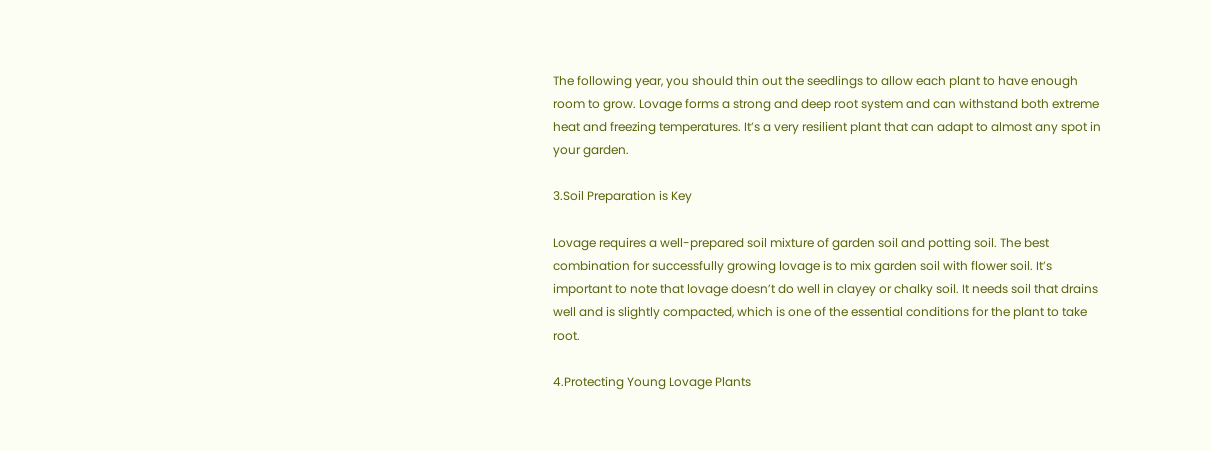The following year, you should thin out the seedlings to allow each plant to have enough room to grow. Lovage forms a strong and deep root system and can withstand both extreme heat and freezing temperatures. It’s a very resilient plant that can adapt to almost any spot in your garden.

3.Soil Preparation is Key

Lovage requires a well-prepared soil mixture of garden soil and potting soil. The best combination for successfully growing lovage is to mix garden soil with flower soil. It’s important to note that lovage doesn’t do well in clayey or chalky soil. It needs soil that drains well and is slightly compacted, which is one of the essential conditions for the plant to take root.

4.Protecting Young Lovage Plants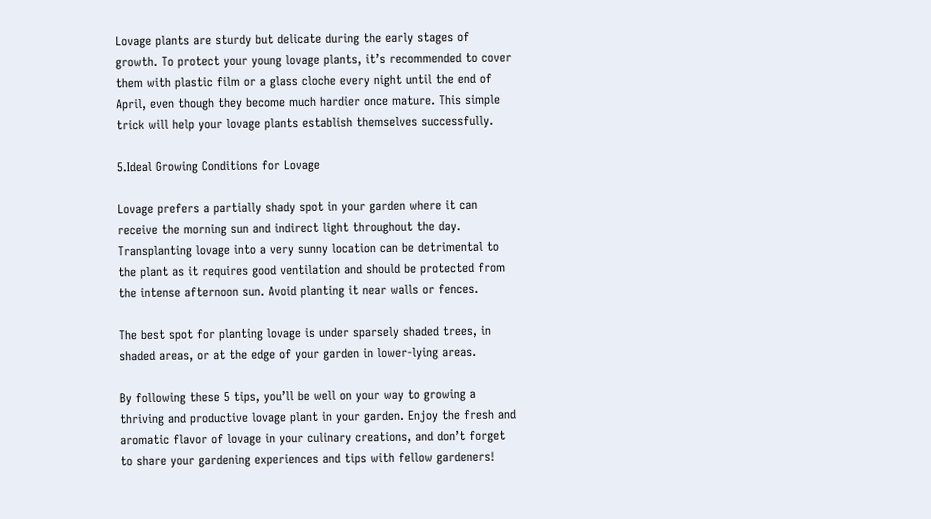Lovage plants are sturdy but delicate during the early stages of growth. To protect your young lovage plants, it’s recommended to cover them with plastic film or a glass cloche every night until the end of April, even though they become much hardier once mature. This simple trick will help your lovage plants establish themselves successfully.

5.Ideal Growing Conditions for Lovage

Lovage prefers a partially shady spot in your garden where it can receive the morning sun and indirect light throughout the day. Transplanting lovage into a very sunny location can be detrimental to the plant as it requires good ventilation and should be protected from the intense afternoon sun. Avoid planting it near walls or fences.

The best spot for planting lovage is under sparsely shaded trees, in shaded areas, or at the edge of your garden in lower-lying areas.

By following these 5 tips, you’ll be well on your way to growing a thriving and productive lovage plant in your garden. Enjoy the fresh and aromatic flavor of lovage in your culinary creations, and don’t forget to share your gardening experiences and tips with fellow gardeners!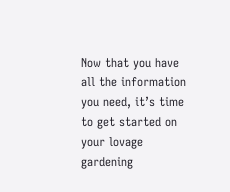Now that you have all the information you need, it’s time to get started on your lovage gardening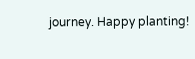journey. Happy planting!